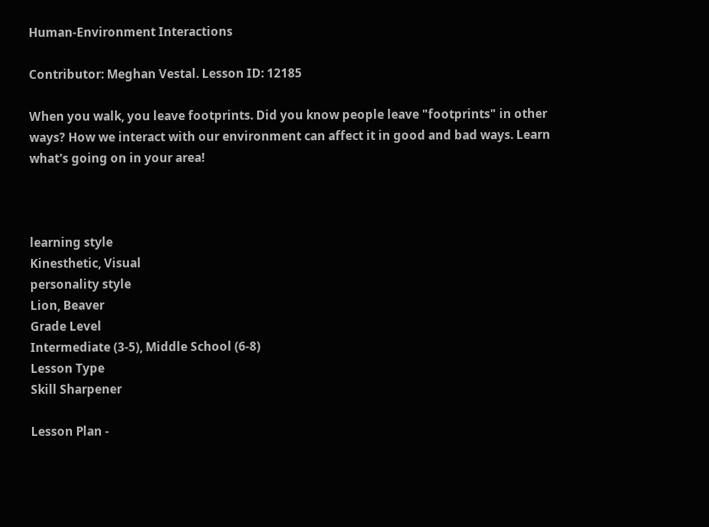Human-Environment Interactions

Contributor: Meghan Vestal. Lesson ID: 12185

When you walk, you leave footprints. Did you know people leave "footprints" in other ways? How we interact with our environment can affect it in good and bad ways. Learn what's going on in your area!



learning style
Kinesthetic, Visual
personality style
Lion, Beaver
Grade Level
Intermediate (3-5), Middle School (6-8)
Lesson Type
Skill Sharpener

Lesson Plan -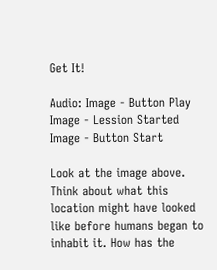Get It!

Audio: Image - Button Play
Image - Lession Started Image - Button Start

Look at the image above. Think about what this location might have looked like before humans began to inhabit it. How has the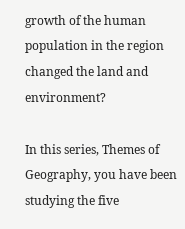growth of the human population in the region changed the land and environment?

In this series, Themes of Geography, you have been studying the five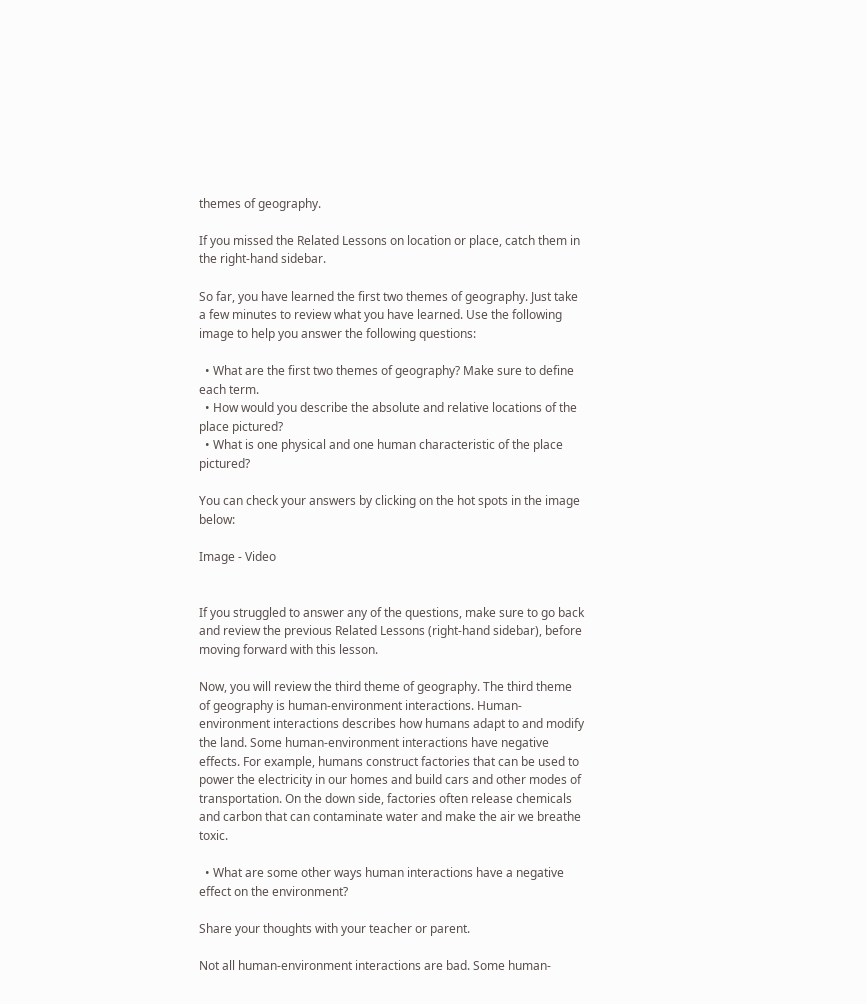themes of geography.

If you missed the Related Lessons on location or place, catch them in the right-hand sidebar.

So far, you have learned the first two themes of geography. Just take a few minutes to review what you have learned. Use the following image to help you answer the following questions:

  • What are the first two themes of geography? Make sure to define each term.
  • How would you describe the absolute and relative locations of the place pictured?
  • What is one physical and one human characteristic of the place pictured?

You can check your answers by clicking on the hot spots in the image below:

Image - Video


If you struggled to answer any of the questions, make sure to go back and review the previous Related Lessons (right-hand sidebar), before moving forward with this lesson.

Now, you will review the third theme of geography. The third theme of geography is human-environment interactions. Human-environment interactions describes how humans adapt to and modify the land. Some human-environment interactions have negative effects. For example, humans construct factories that can be used to power the electricity in our homes and build cars and other modes of transportation. On the down side, factories often release chemicals and carbon that can contaminate water and make the air we breathe toxic.

  • What are some other ways human interactions have a negative effect on the environment?

Share your thoughts with your teacher or parent.

Not all human-environment interactions are bad. Some human-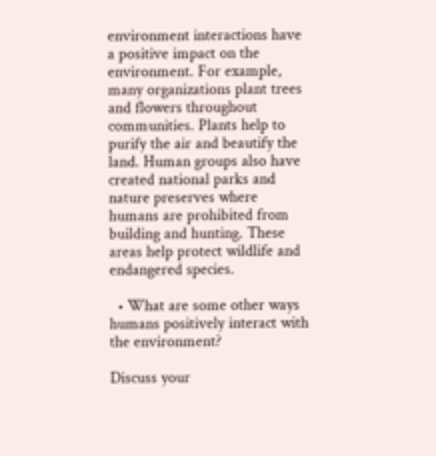environment interactions have a positive impact on the environment. For example, many organizations plant trees and flowers throughout communities. Plants help to purify the air and beautify the land. Human groups also have created national parks and nature preserves where humans are prohibited from building and hunting. These areas help protect wildlife and endangered species.

  • What are some other ways humans positively interact with the environment?

Discuss your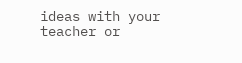ideas with your teacher or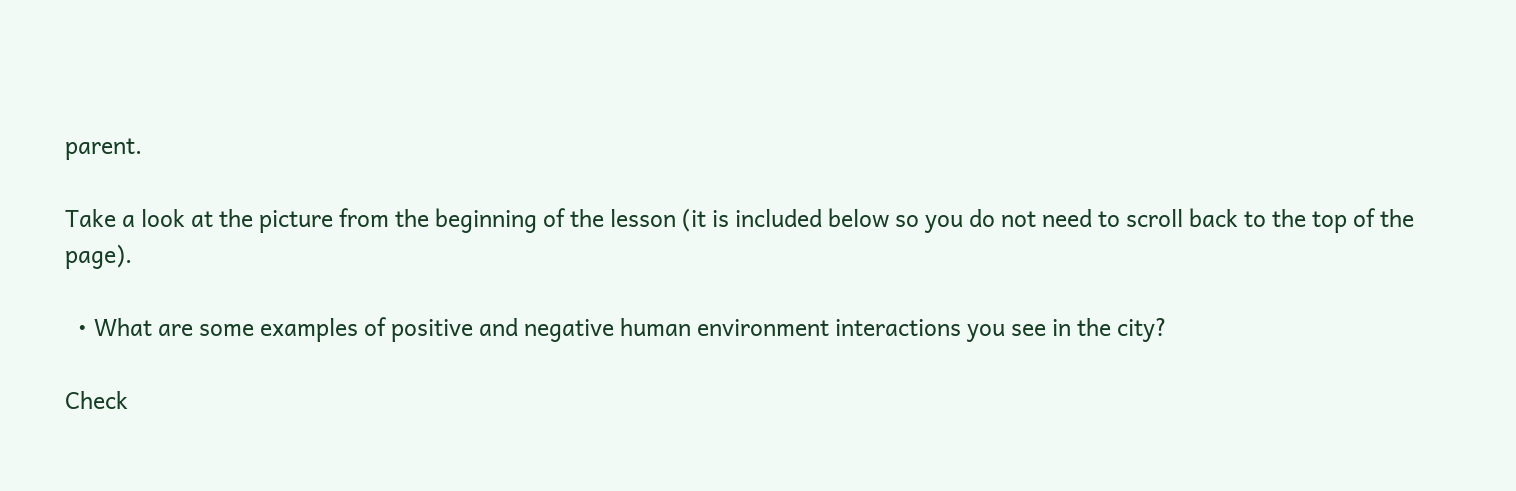parent.

Take a look at the picture from the beginning of the lesson (it is included below so you do not need to scroll back to the top of the page).

  • What are some examples of positive and negative human environment interactions you see in the city?

Check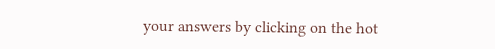your answers by clicking on the hot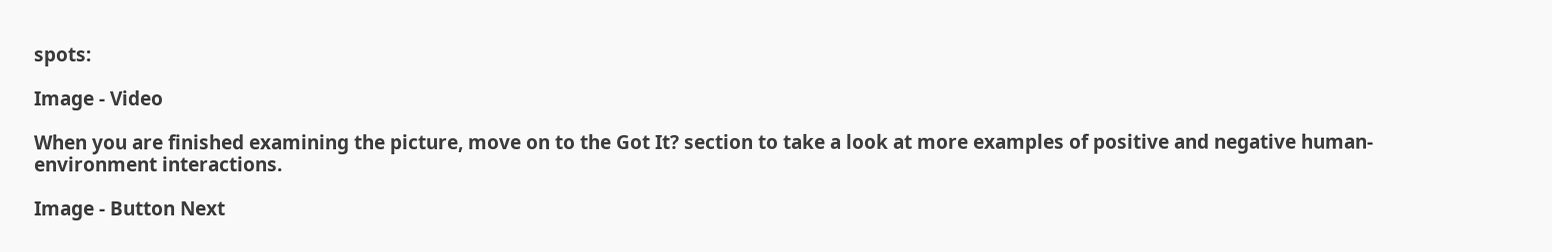spots:

Image - Video

When you are finished examining the picture, move on to the Got It? section to take a look at more examples of positive and negative human-environment interactions.

Image - Button Next